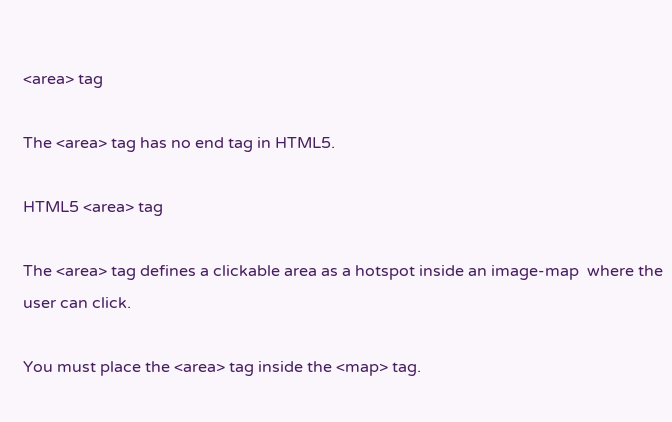<area> tag

The <area> tag has no end tag in HTML5.

HTML5 <area> tag

The <area> tag defines a clickable area as a hotspot inside an image-map  where the user can click.

You must place the <area> tag inside the <map> tag.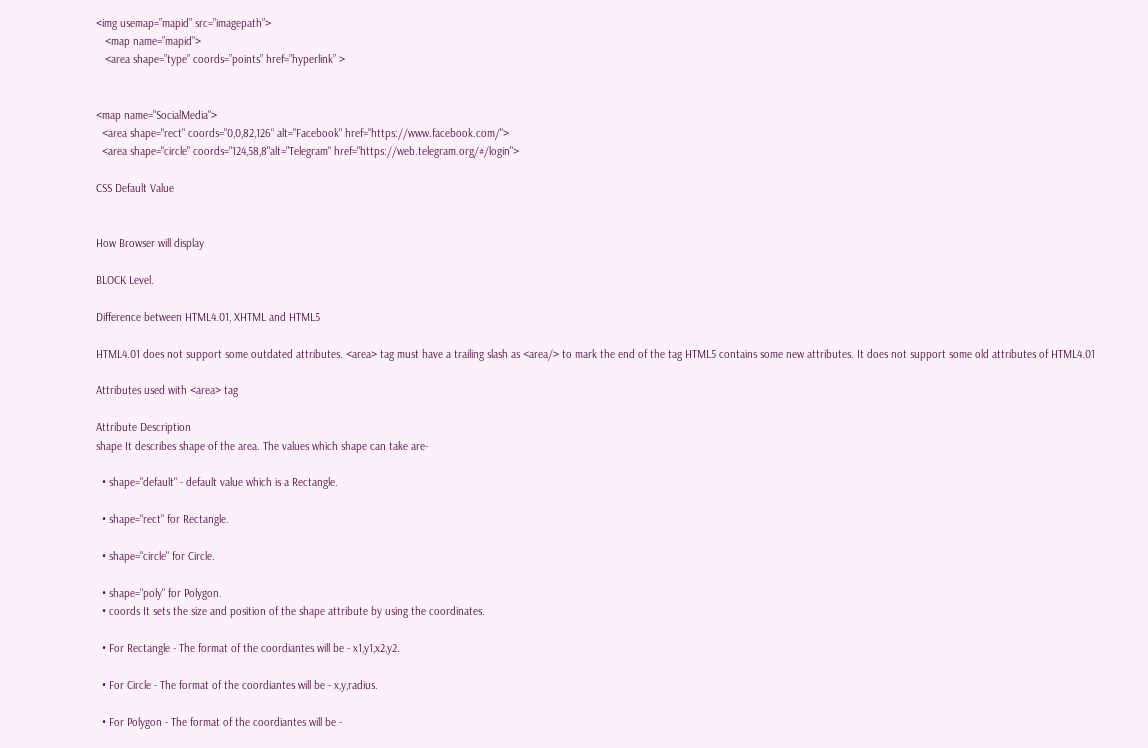<img usemap=”mapid” src=”imagepath”>
   <map name=”mapid”>
   <area shape=”type” coords=”points” href=”hyperlink” >


<map name="SocialMedia">
  <area shape="rect" coords="0,0,82,126" alt="Facebook" href="https://www.facebook.com/">
  <area shape="circle" coords="124,58,8"alt="Telegram" href="https://web.telegram.org/#/login">

CSS Default Value


How Browser will display

BLOCK Level.

Difference between HTML4.01, XHTML and HTML5

HTML4.01 does not support some outdated attributes. <area> tag must have a trailing slash as <area/> to mark the end of the tag HTML5 contains some new attributes. It does not support some old attributes of HTML4.01

Attributes used with <area> tag

Attribute Description
shape It describes shape of the area. The values which shape can take are-

  • shape="default" - default value which is a Rectangle.

  • shape="rect" for Rectangle.

  • shape="circle" for Circle.

  • shape="poly" for Polygon.
  • coords It sets the size and position of the shape attribute by using the coordinates.

  • For Rectangle - The format of the coordiantes will be - x1,y1,x2,y2.

  • For Circle - The format of the coordiantes will be - x,y,radius.

  • For Polygon - The format of the coordiantes will be -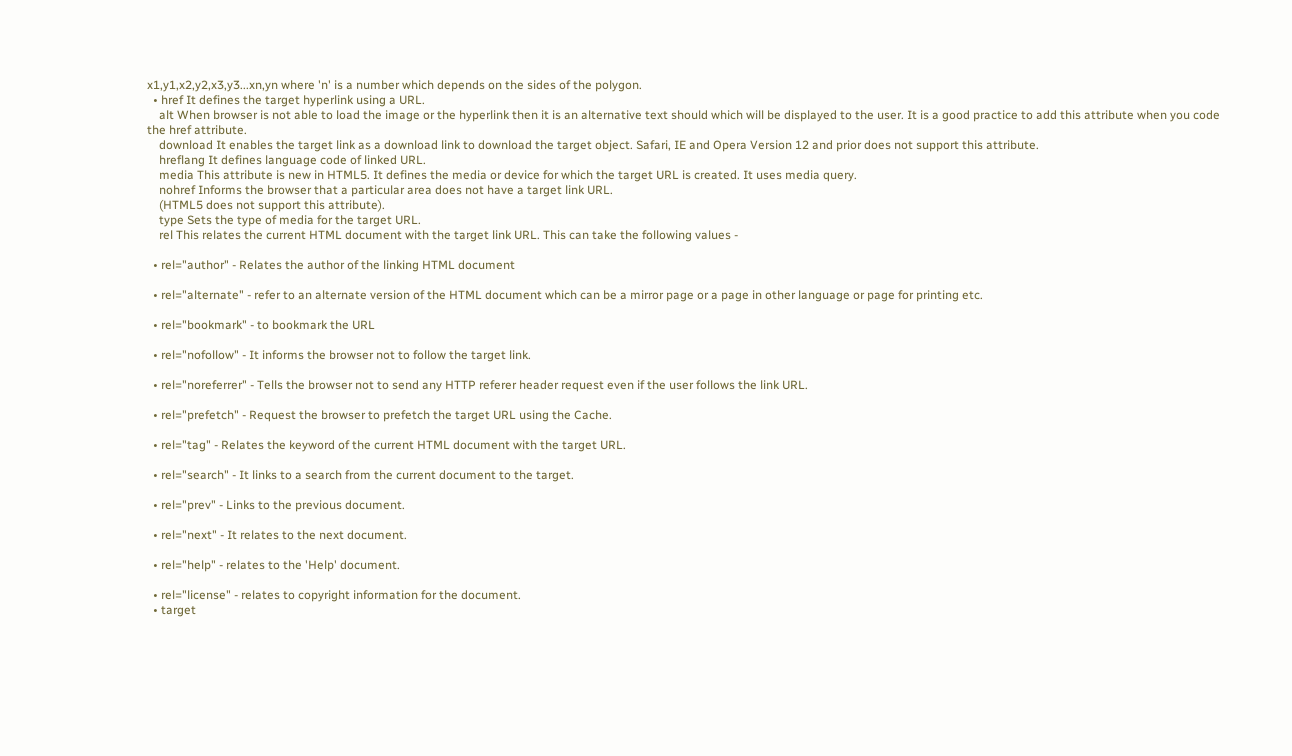x1,y1,x2,y2,x3,y3...xn,yn where 'n' is a number which depends on the sides of the polygon.
  • href It defines the target hyperlink using a URL.
    alt When browser is not able to load the image or the hyperlink then it is an alternative text should which will be displayed to the user. It is a good practice to add this attribute when you code the href attribute.
    download It enables the target link as a download link to download the target object. Safari, IE and Opera Version 12 and prior does not support this attribute.
    hreflang It defines language code of linked URL.
    media This attribute is new in HTML5. It defines the media or device for which the target URL is created. It uses media query.
    nohref Informs the browser that a particular area does not have a target link URL.
    (HTML5 does not support this attribute).
    type Sets the type of media for the target URL.
    rel This relates the current HTML document with the target link URL. This can take the following values -

  • rel="author" - Relates the author of the linking HTML document

  • rel="alternate" - refer to an alternate version of the HTML document which can be a mirror page or a page in other language or page for printing etc.

  • rel="bookmark" - to bookmark the URL

  • rel="nofollow" - It informs the browser not to follow the target link.

  • rel="noreferrer" - Tells the browser not to send any HTTP referer header request even if the user follows the link URL.

  • rel="prefetch" - Request the browser to prefetch the target URL using the Cache.

  • rel="tag" - Relates the keyword of the current HTML document with the target URL.

  • rel="search" - It links to a search from the current document to the target.

  • rel="prev" - Links to the previous document.

  • rel="next" - It relates to the next document.

  • rel="help" - relates to the 'Help' document.

  • rel="license" - relates to copyright information for the document.
  • target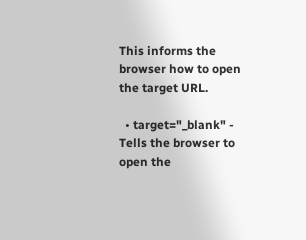This informs the browser how to open the target URL.

  • target="_blank" - Tells the browser to open the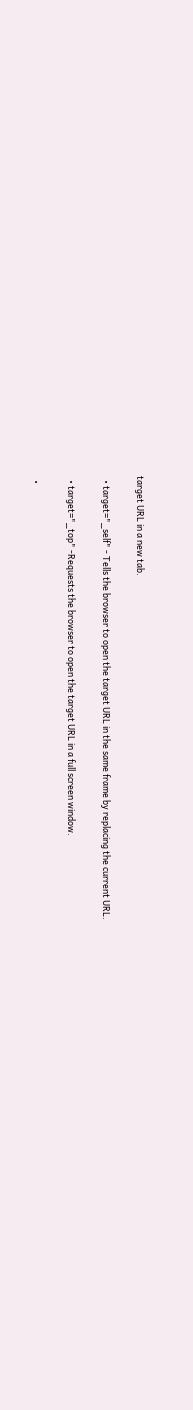target URL in a new tab.

  • target="_self" - Tells the browser to open the target URL in the same frame by replacing the current URL.

  • target="_top" -Requests the browser to open the target URL in a full screen window.

  •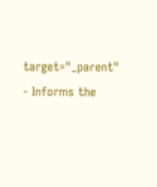target="_parent" - Informs the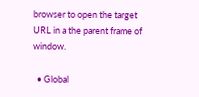browser to open the target URL in a the parent frame of window.

  • Global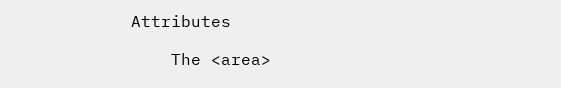Attributes

    The <area>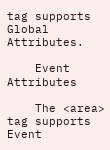tag supports Global Attributes.

    Event Attributes

    The <area> tag supports Event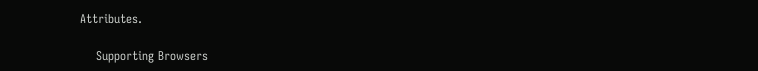Attributes.

    Supporting Browsers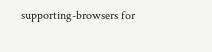supporting-browsers for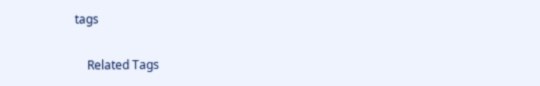tags

    Related Tags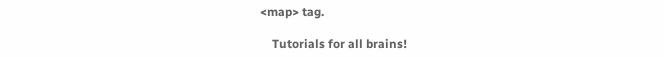<map> tag.

    Tutorials for all brains!